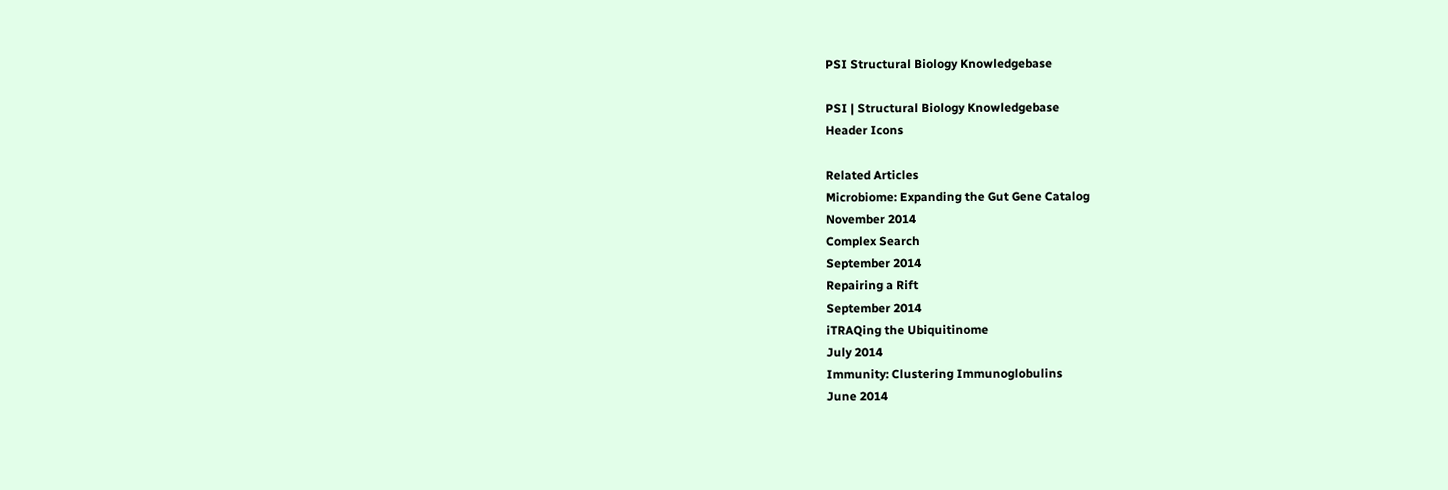PSI Structural Biology Knowledgebase

PSI | Structural Biology Knowledgebase
Header Icons

Related Articles
Microbiome: Expanding the Gut Gene Catalog
November 2014
Complex Search
September 2014
Repairing a Rift
September 2014
iTRAQing the Ubiquitinome
July 2014
Immunity: Clustering Immunoglobulins
June 2014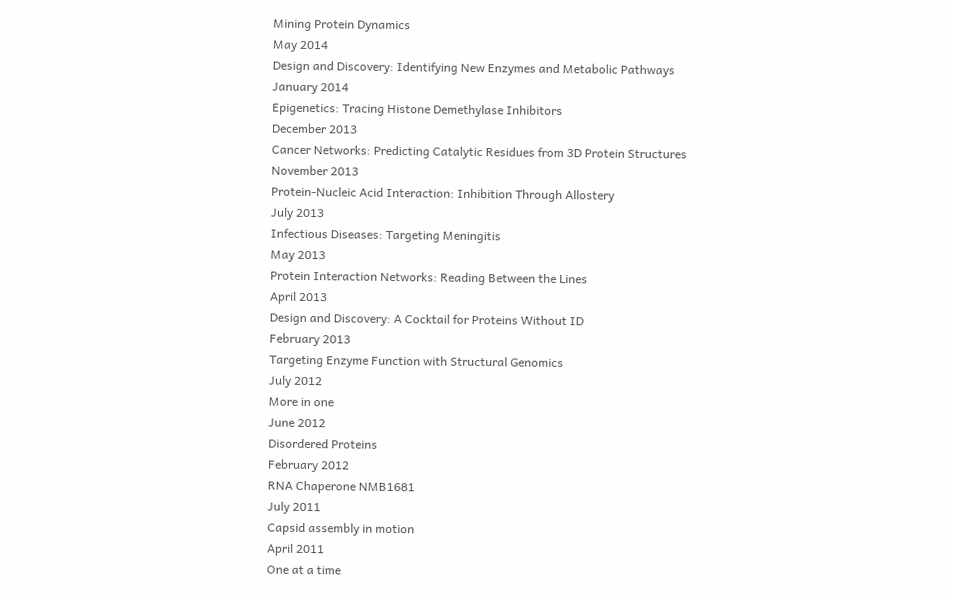Mining Protein Dynamics
May 2014
Design and Discovery: Identifying New Enzymes and Metabolic Pathways
January 2014
Epigenetics: Tracing Histone Demethylase Inhibitors
December 2013
Cancer Networks: Predicting Catalytic Residues from 3D Protein Structures
November 2013
Protein-Nucleic Acid Interaction: Inhibition Through Allostery
July 2013
Infectious Diseases: Targeting Meningitis
May 2013
Protein Interaction Networks: Reading Between the Lines
April 2013
Design and Discovery: A Cocktail for Proteins Without ID
February 2013
Targeting Enzyme Function with Structural Genomics
July 2012
More in one
June 2012
Disordered Proteins
February 2012
RNA Chaperone NMB1681
July 2011
Capsid assembly in motion
April 2011
One at a time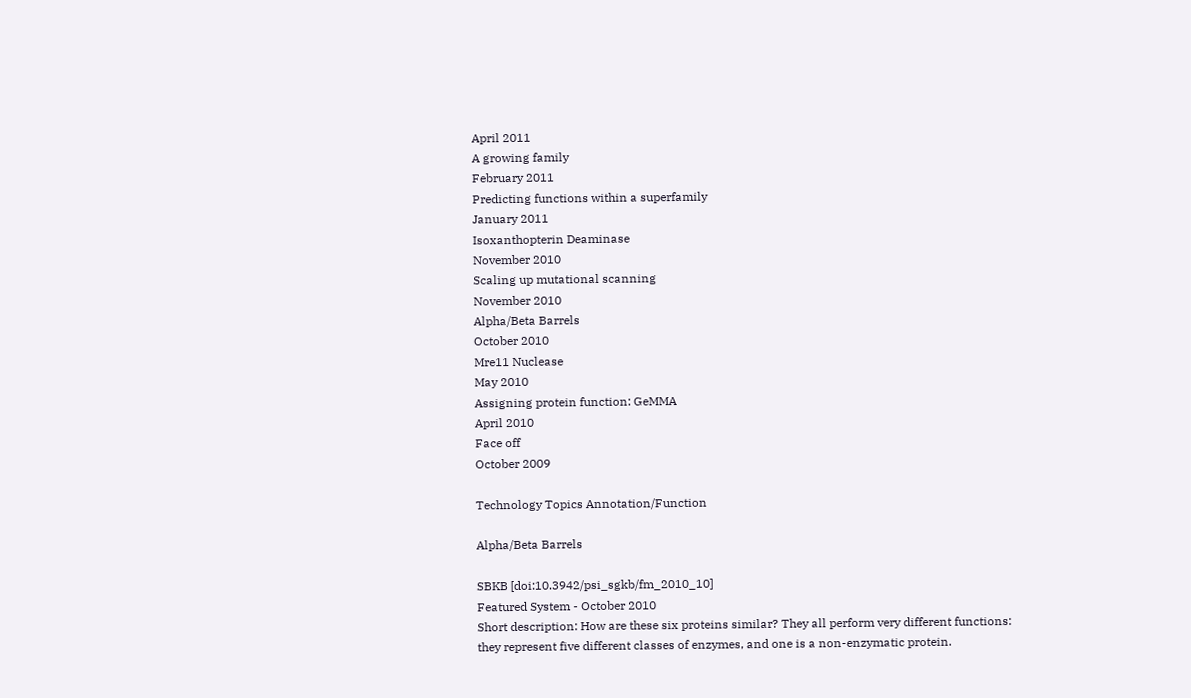April 2011
A growing family
February 2011
Predicting functions within a superfamily
January 2011
Isoxanthopterin Deaminase
November 2010
Scaling up mutational scanning
November 2010
Alpha/Beta Barrels
October 2010
Mre11 Nuclease
May 2010
Assigning protein function: GeMMA
April 2010
Face off
October 2009

Technology Topics Annotation/Function

Alpha/Beta Barrels

SBKB [doi:10.3942/psi_sgkb/fm_2010_10]
Featured System - October 2010
Short description: How are these six proteins similar? They all perform very different functions: they represent five different classes of enzymes, and one is a non-enzymatic protein.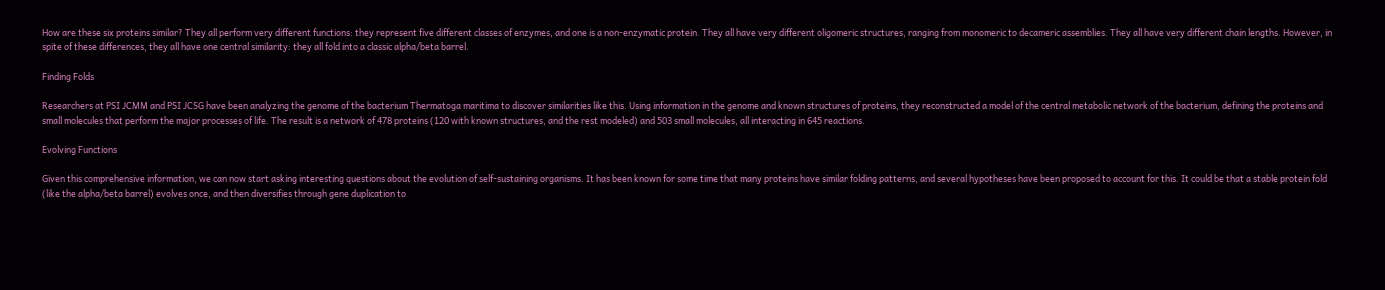How are these six proteins similar? They all perform very different functions: they represent five different classes of enzymes, and one is a non-enzymatic protein. They all have very different oligomeric structures, ranging from monomeric to decameric assemblies. They all have very different chain lengths. However, in spite of these differences, they all have one central similarity: they all fold into a classic alpha/beta barrel.

Finding Folds

Researchers at PSI JCMM and PSI JCSG have been analyzing the genome of the bacterium Thermatoga maritima to discover similarities like this. Using information in the genome and known structures of proteins, they reconstructed a model of the central metabolic network of the bacterium, defining the proteins and small molecules that perform the major processes of life. The result is a network of 478 proteins (120 with known structures, and the rest modeled) and 503 small molecules, all interacting in 645 reactions.

Evolving Functions

Given this comprehensive information, we can now start asking interesting questions about the evolution of self-sustaining organisms. It has been known for some time that many proteins have similar folding patterns, and several hypotheses have been proposed to account for this. It could be that a stable protein fold (like the alpha/beta barrel) evolves once, and then diversifies through gene duplication to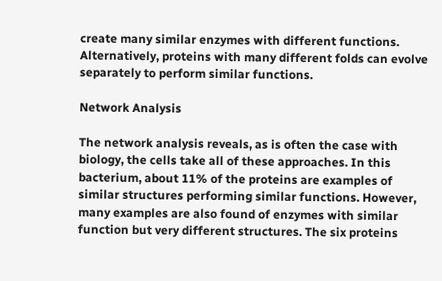create many similar enzymes with different functions. Alternatively, proteins with many different folds can evolve separately to perform similar functions.

Network Analysis

The network analysis reveals, as is often the case with biology, the cells take all of these approaches. In this bacterium, about 11% of the proteins are examples of similar structures performing similar functions. However, many examples are also found of enzymes with similar function but very different structures. The six proteins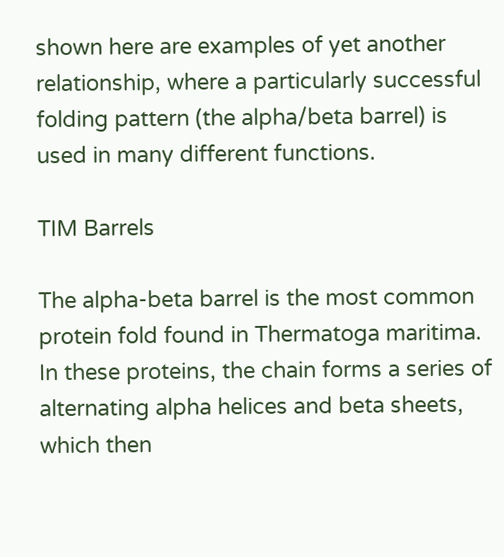shown here are examples of yet another relationship, where a particularly successful folding pattern (the alpha/beta barrel) is used in many different functions.

TIM Barrels

The alpha-beta barrel is the most common protein fold found in Thermatoga maritima. In these proteins, the chain forms a series of alternating alpha helices and beta sheets, which then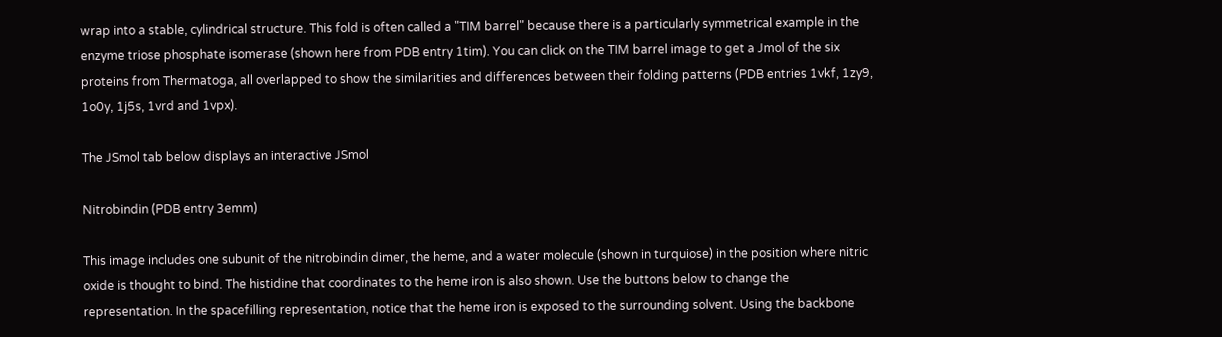wrap into a stable, cylindrical structure. This fold is often called a "TIM barrel" because there is a particularly symmetrical example in the enzyme triose phosphate isomerase (shown here from PDB entry 1tim). You can click on the TIM barrel image to get a Jmol of the six proteins from Thermatoga, all overlapped to show the similarities and differences between their folding patterns (PDB entries 1vkf, 1zy9, 1o0y, 1j5s, 1vrd and 1vpx).

The JSmol tab below displays an interactive JSmol

Nitrobindin (PDB entry 3emm)

This image includes one subunit of the nitrobindin dimer, the heme, and a water molecule (shown in turquiose) in the position where nitric oxide is thought to bind. The histidine that coordinates to the heme iron is also shown. Use the buttons below to change the representation. In the spacefilling representation, notice that the heme iron is exposed to the surrounding solvent. Using the backbone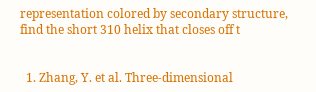representation colored by secondary structure, find the short 310 helix that closes off t


  1. Zhang, Y. et al. Three-dimensional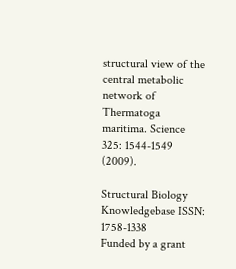structural view of the central metabolic network of Thermatoga maritima. Science 325: 1544-1549 (2009).

Structural Biology Knowledgebase ISSN: 1758-1338
Funded by a grant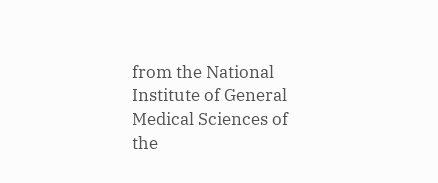from the National Institute of General Medical Sciences of the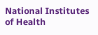National Institutes of Health